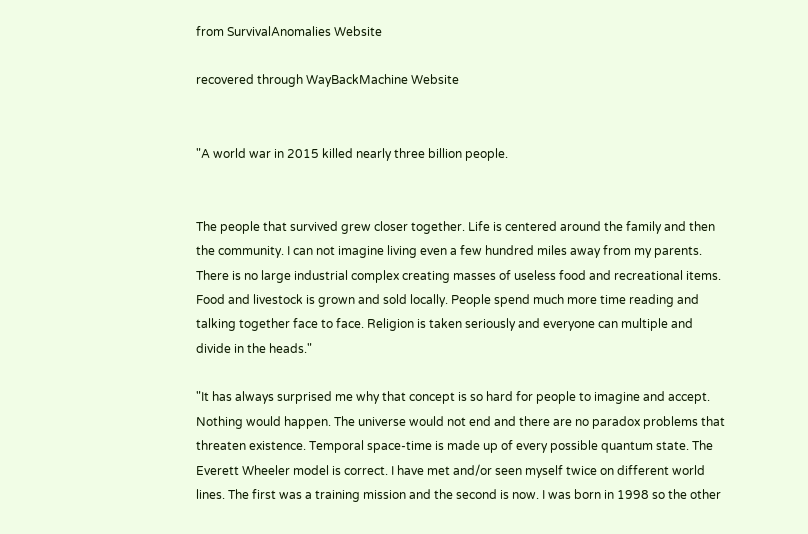from SurvivalAnomalies Website

recovered through WayBackMachine Website


"A world war in 2015 killed nearly three billion people.


The people that survived grew closer together. Life is centered around the family and then the community. I can not imagine living even a few hundred miles away from my parents. There is no large industrial complex creating masses of useless food and recreational items. Food and livestock is grown and sold locally. People spend much more time reading and talking together face to face. Religion is taken seriously and everyone can multiple and divide in the heads."

"It has always surprised me why that concept is so hard for people to imagine and accept. Nothing would happen. The universe would not end and there are no paradox problems that threaten existence. Temporal space-time is made up of every possible quantum state. The Everett Wheeler model is correct. I have met and/or seen myself twice on different world lines. The first was a training mission and the second is now. I was born in 1998 so the other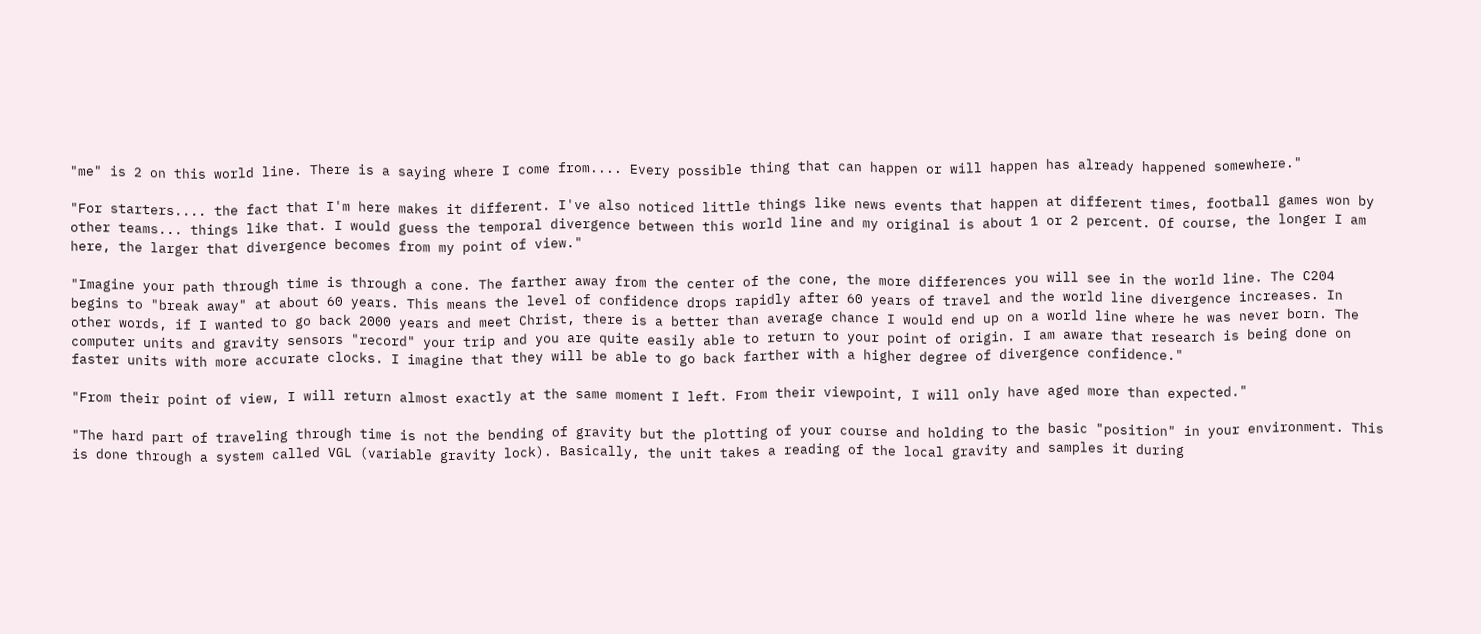"me" is 2 on this world line. There is a saying where I come from.... Every possible thing that can happen or will happen has already happened somewhere."

"For starters.... the fact that I'm here makes it different. I've also noticed little things like news events that happen at different times, football games won by other teams... things like that. I would guess the temporal divergence between this world line and my original is about 1 or 2 percent. Of course, the longer I am here, the larger that divergence becomes from my point of view."

"Imagine your path through time is through a cone. The farther away from the center of the cone, the more differences you will see in the world line. The C204 begins to "break away" at about 60 years. This means the level of confidence drops rapidly after 60 years of travel and the world line divergence increases. In other words, if I wanted to go back 2000 years and meet Christ, there is a better than average chance I would end up on a world line where he was never born. The computer units and gravity sensors "record" your trip and you are quite easily able to return to your point of origin. I am aware that research is being done on faster units with more accurate clocks. I imagine that they will be able to go back farther with a higher degree of divergence confidence."

"From their point of view, I will return almost exactly at the same moment I left. From their viewpoint, I will only have aged more than expected."

"The hard part of traveling through time is not the bending of gravity but the plotting of your course and holding to the basic "position" in your environment. This is done through a system called VGL (variable gravity lock). Basically, the unit takes a reading of the local gravity and samples it during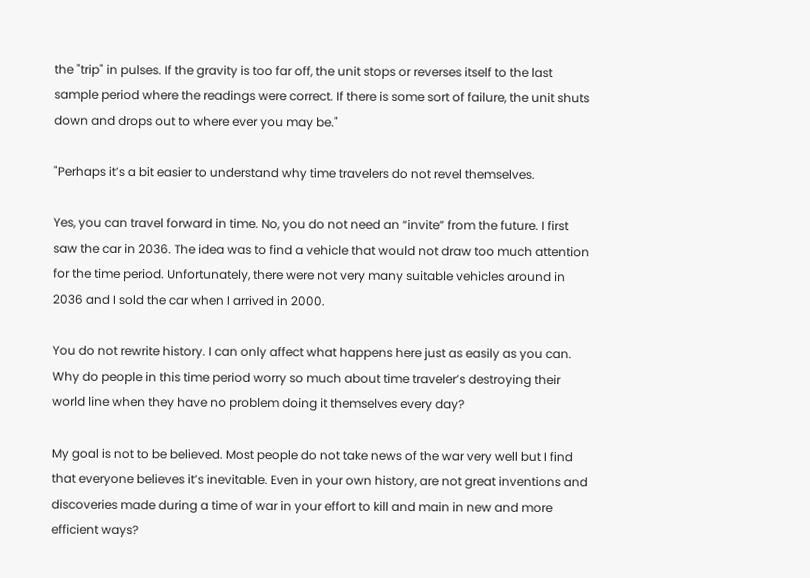the "trip" in pulses. If the gravity is too far off, the unit stops or reverses itself to the last sample period where the readings were correct. If there is some sort of failure, the unit shuts down and drops out to where ever you may be."

"Perhaps it’s a bit easier to understand why time travelers do not revel themselves.

Yes, you can travel forward in time. No, you do not need an “invite” from the future. I first saw the car in 2036. The idea was to find a vehicle that would not draw too much attention for the time period. Unfortunately, there were not very many suitable vehicles around in 2036 and I sold the car when I arrived in 2000.

You do not rewrite history. I can only affect what happens here just as easily as you can. Why do people in this time period worry so much about time traveler’s destroying their world line when they have no problem doing it themselves every day?

My goal is not to be believed. Most people do not take news of the war very well but I find that everyone believes it’s inevitable. Even in your own history, are not great inventions and discoveries made during a time of war in your effort to kill and main in new and more efficient ways?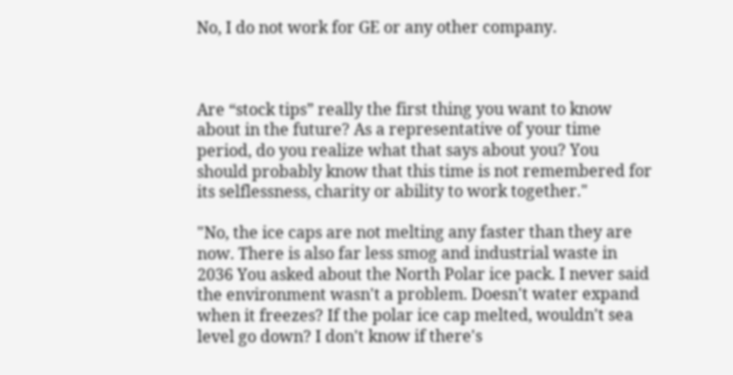No, I do not work for GE or any other company.



Are “stock tips” really the first thing you want to know about in the future? As a representative of your time period, do you realize what that says about you? You should probably know that this time is not remembered for its selflessness, charity or ability to work together."

"No, the ice caps are not melting any faster than they are now. There is also far less smog and industrial waste in 2036 You asked about the North Polar ice pack. I never said the environment wasn't a problem. Doesn't water expand when it freezes? If the polar ice cap melted, wouldn't sea level go down? I don't know if there's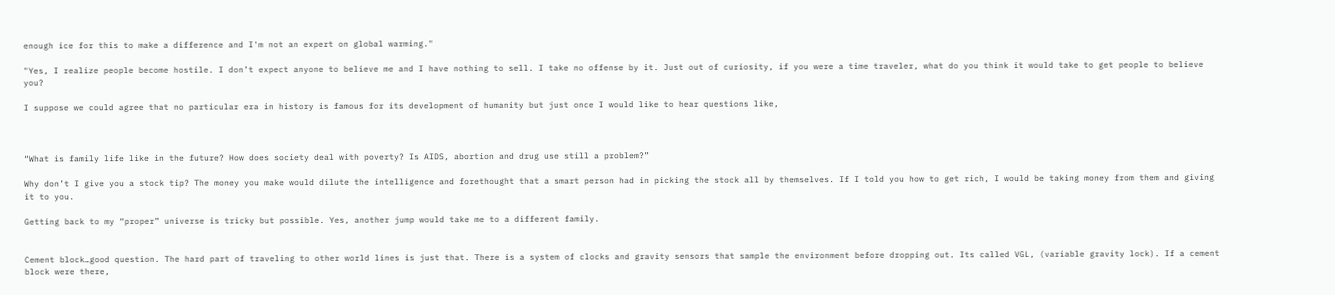enough ice for this to make a difference and I'm not an expert on global warming."

"Yes, I realize people become hostile. I don’t expect anyone to believe me and I have nothing to sell. I take no offense by it. Just out of curiosity, if you were a time traveler, what do you think it would take to get people to believe you?

I suppose we could agree that no particular era in history is famous for its development of humanity but just once I would like to hear questions like,



“What is family life like in the future? How does society deal with poverty? Is AIDS, abortion and drug use still a problem?”

Why don’t I give you a stock tip? The money you make would dilute the intelligence and forethought that a smart person had in picking the stock all by themselves. If I told you how to get rich, I would be taking money from them and giving it to you.

Getting back to my “proper” universe is tricky but possible. Yes, another jump would take me to a different family.


Cement block…good question. The hard part of traveling to other world lines is just that. There is a system of clocks and gravity sensors that sample the environment before dropping out. Its called VGL, (variable gravity lock). If a cement block were there,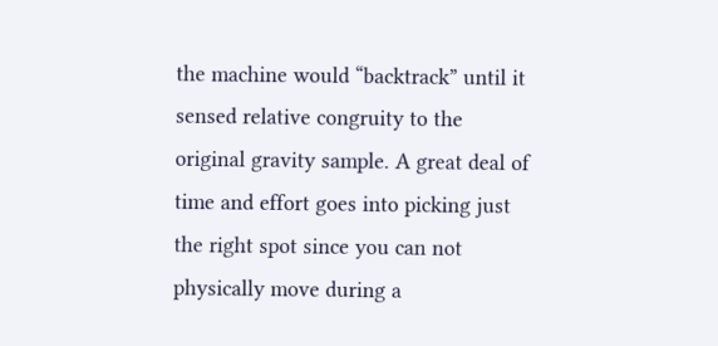the machine would “backtrack” until it sensed relative congruity to the original gravity sample. A great deal of time and effort goes into picking just the right spot since you can not physically move during a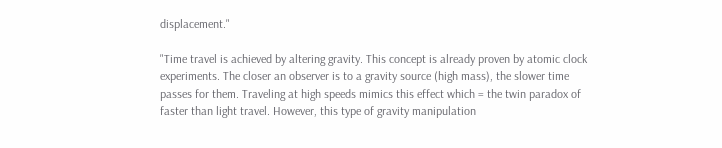displacement."

"Time travel is achieved by altering gravity. This concept is already proven by atomic clock experiments. The closer an observer is to a gravity source (high mass), the slower time passes for them. Traveling at high speeds mimics this effect which = the twin paradox of faster than light travel. However, this type of gravity manipulation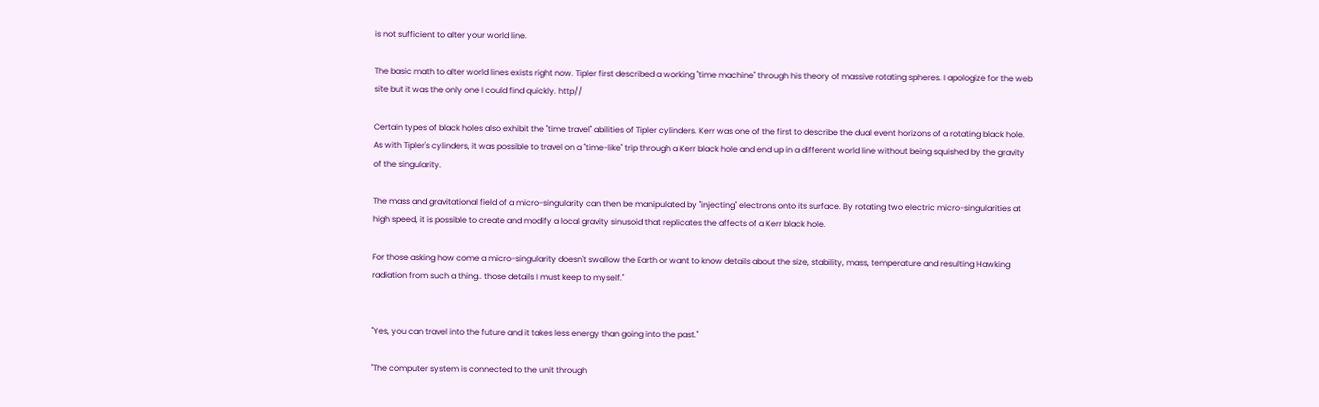is not sufficient to alter your world line.

The basic math to alter world lines exists right now. Tipler first described a working "time machine" through his theory of massive rotating spheres. I apologize for the web site but it was the only one I could find quickly. http//

Certain types of black holes also exhibit the "time travel" abilities of Tipler cylinders. Kerr was one of the first to describe the dual event horizons of a rotating black hole. As with Tipler's cylinders, it was possible to travel on a "time-like" trip through a Kerr black hole and end up in a different world line without being squished by the gravity of the singularity.

The mass and gravitational field of a micro-singularity can then be manipulated by "injecting" electrons onto its surface. By rotating two electric micro-singularities at high speed, it is possible to create and modify a local gravity sinusoid that replicates the affects of a Kerr black hole.

For those asking how come a micro-singularity doesn't swallow the Earth or want to know details about the size, stability, mass, temperature and resulting Hawking radiation from such a thing.. those details I must keep to myself."


"Yes, you can travel into the future and it takes less energy than going into the past."

"The computer system is connected to the unit through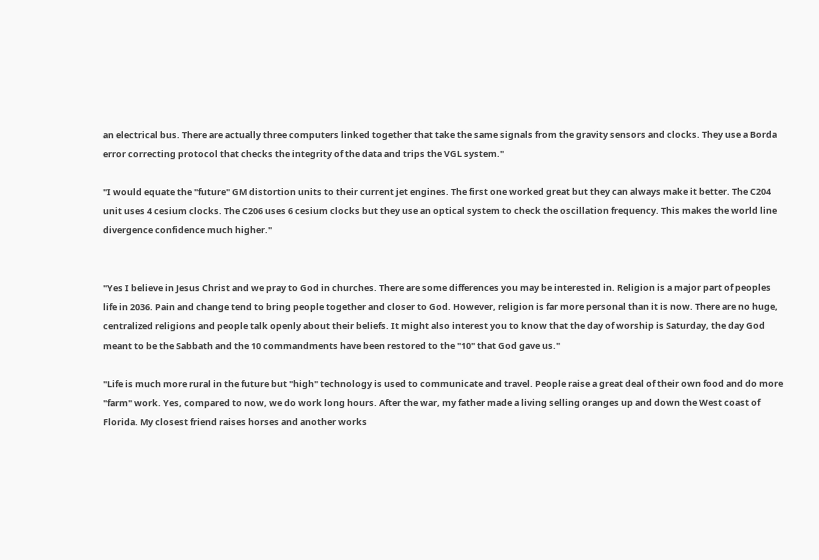an electrical bus. There are actually three computers linked together that take the same signals from the gravity sensors and clocks. They use a Borda error correcting protocol that checks the integrity of the data and trips the VGL system."

"I would equate the "future" GM distortion units to their current jet engines. The first one worked great but they can always make it better. The C204 unit uses 4 cesium clocks. The C206 uses 6 cesium clocks but they use an optical system to check the oscillation frequency. This makes the world line divergence confidence much higher."


"Yes I believe in Jesus Christ and we pray to God in churches. There are some differences you may be interested in. Religion is a major part of peoples life in 2036. Pain and change tend to bring people together and closer to God. However, religion is far more personal than it is now. There are no huge, centralized religions and people talk openly about their beliefs. It might also interest you to know that the day of worship is Saturday, the day God meant to be the Sabbath and the 10 commandments have been restored to the "10" that God gave us."

"Life is much more rural in the future but "high" technology is used to communicate and travel. People raise a great deal of their own food and do more "farm" work. Yes, compared to now, we do work long hours. After the war, my father made a living selling oranges up and down the West coast of Florida. My closest friend raises horses and another works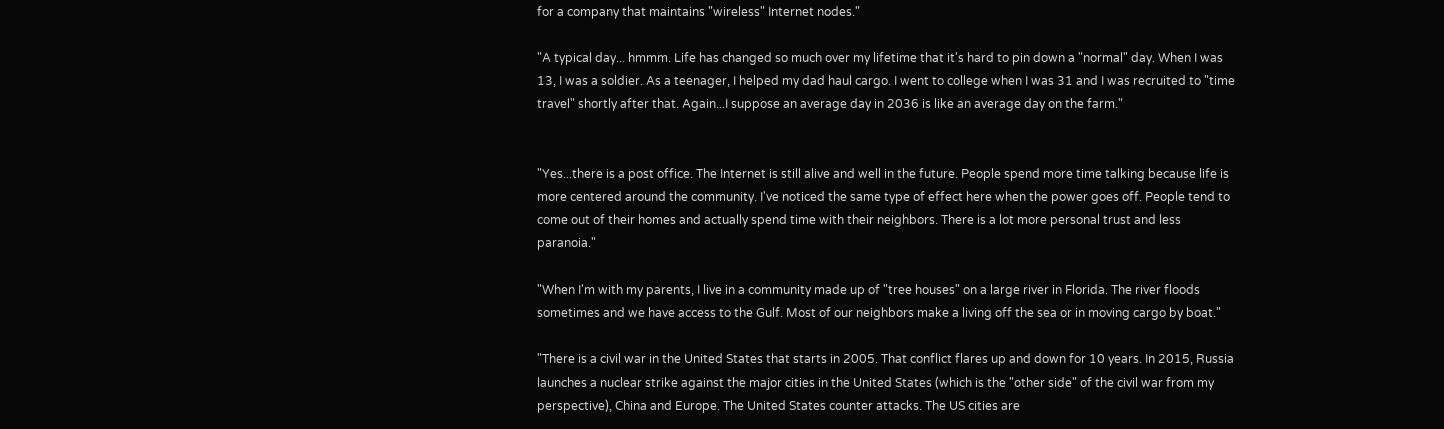for a company that maintains "wireless" Internet nodes."

"A typical day... hmmm. Life has changed so much over my lifetime that it's hard to pin down a "normal" day. When I was 13, I was a soldier. As a teenager, I helped my dad haul cargo. I went to college when I was 31 and I was recruited to "time travel" shortly after that. Again...I suppose an average day in 2036 is like an average day on the farm."


"Yes...there is a post office. The Internet is still alive and well in the future. People spend more time talking because life is more centered around the community. I've noticed the same type of effect here when the power goes off. People tend to come out of their homes and actually spend time with their neighbors. There is a lot more personal trust and less paranoia."

"When I'm with my parents, I live in a community made up of "tree houses" on a large river in Florida. The river floods sometimes and we have access to the Gulf. Most of our neighbors make a living off the sea or in moving cargo by boat."

"There is a civil war in the United States that starts in 2005. That conflict flares up and down for 10 years. In 2015, Russia launches a nuclear strike against the major cities in the United States (which is the "other side" of the civil war from my perspective), China and Europe. The United States counter attacks. The US cities are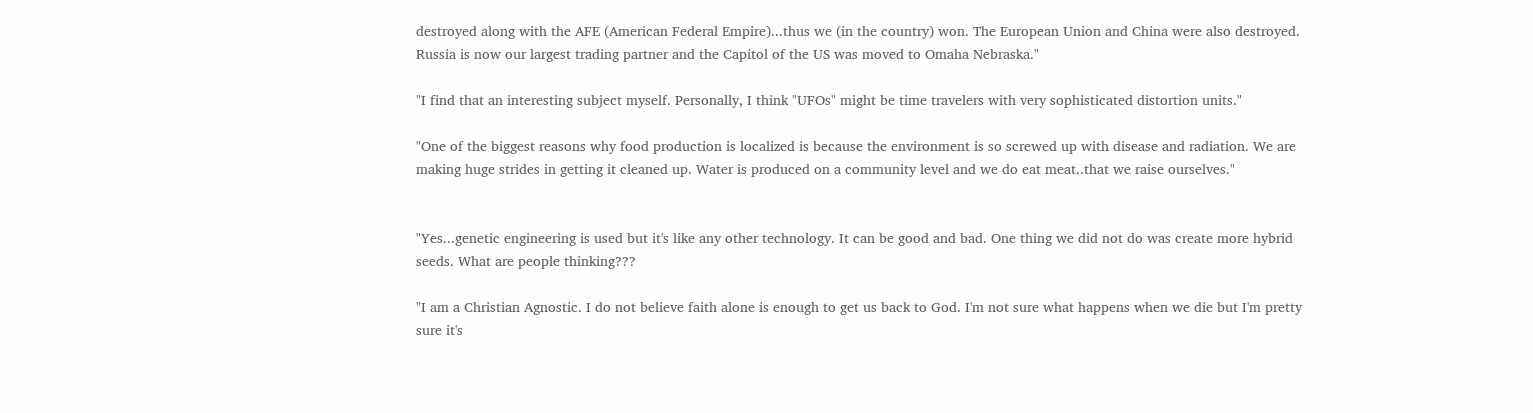destroyed along with the AFE (American Federal Empire)...thus we (in the country) won. The European Union and China were also destroyed. Russia is now our largest trading partner and the Capitol of the US was moved to Omaha Nebraska."

"I find that an interesting subject myself. Personally, I think "UFOs" might be time travelers with very sophisticated distortion units."

"One of the biggest reasons why food production is localized is because the environment is so screwed up with disease and radiation. We are making huge strides in getting it cleaned up. Water is produced on a community level and we do eat meat..that we raise ourselves."


"Yes...genetic engineering is used but it's like any other technology. It can be good and bad. One thing we did not do was create more hybrid seeds. What are people thinking???

"I am a Christian Agnostic. I do not believe faith alone is enough to get us back to God. I'm not sure what happens when we die but I'm pretty sure it's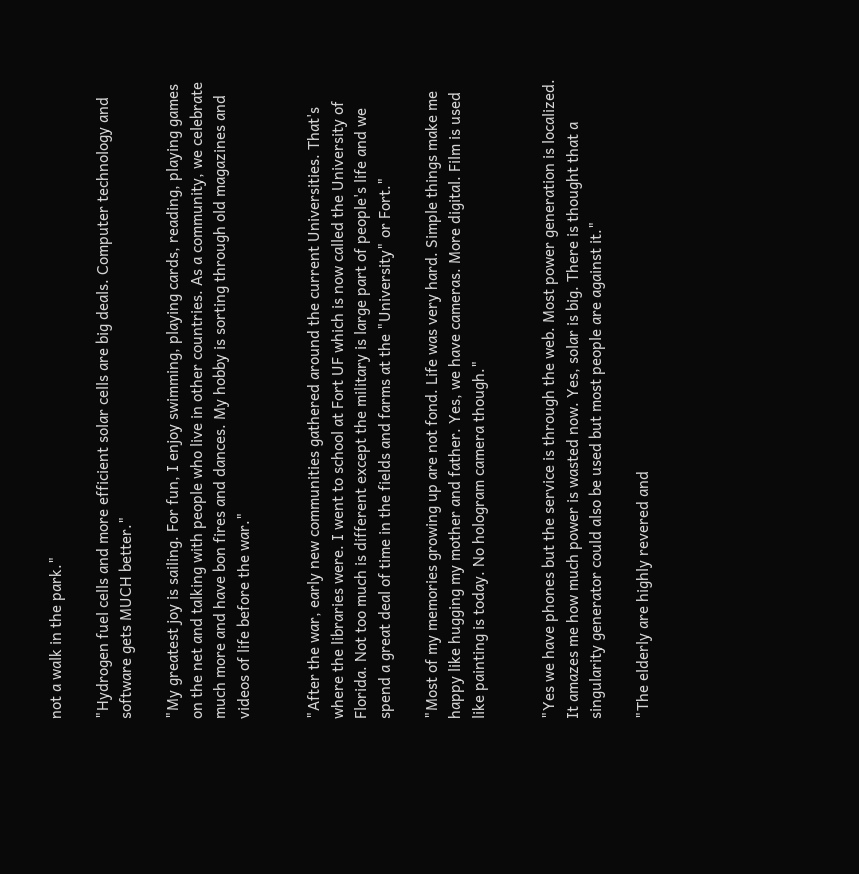not a walk in the park."

"Hydrogen fuel cells and more efficient solar cells are big deals. Computer technology and software gets MUCH better."

"My greatest joy is sailing. For fun, I enjoy swimming, playing cards, reading, playing games on the net and talking with people who live in other countries. As a community, we celebrate much more and have bon fires and dances. My hobby is sorting through old magazines and videos of life before the war."


"After the war, early new communities gathered around the current Universities. That's where the libraries were. I went to school at Fort UF which is now called the University of Florida. Not too much is different except the military is large part of people's life and we spend a great deal of time in the fields and farms at the "University" or Fort."

"Most of my memories growing up are not fond. Life was very hard. Simple things make me happy like hugging my mother and father. Yes, we have cameras. More digital. Film is used like painting is today. No hologram camera though."


"Yes we have phones but the service is through the web. Most power generation is localized. It amazes me how much power is wasted now. Yes, solar is big. There is thought that a singularity generator could also be used but most people are against it."

"The elderly are highly revered and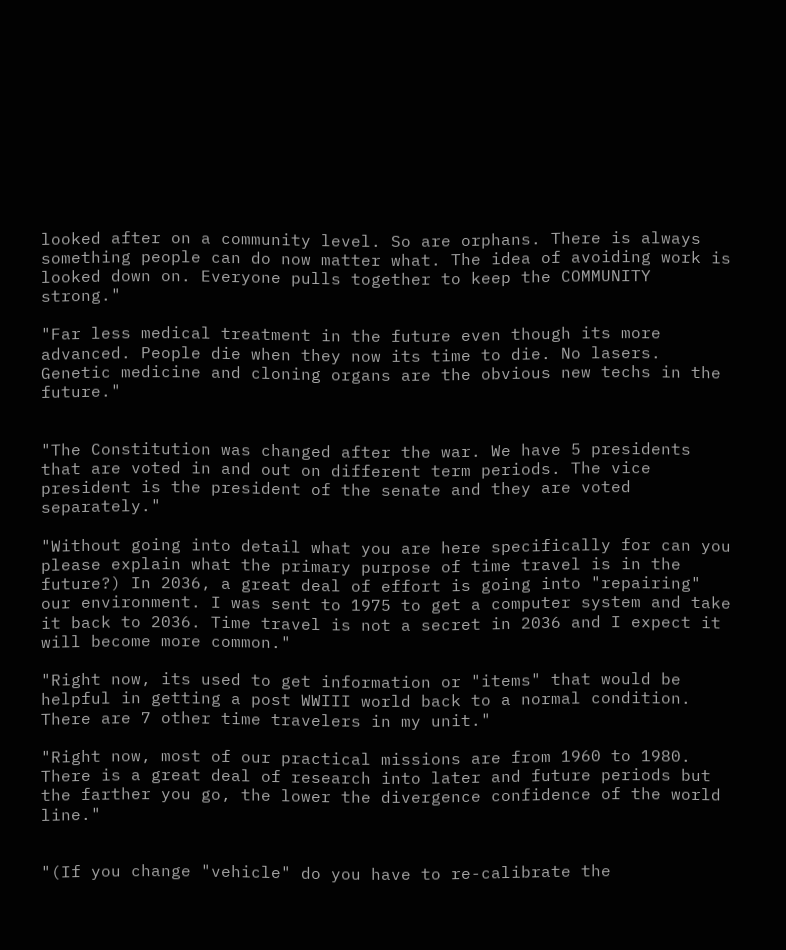looked after on a community level. So are orphans. There is always something people can do now matter what. The idea of avoiding work is looked down on. Everyone pulls together to keep the COMMUNITY strong."

"Far less medical treatment in the future even though its more advanced. People die when they now its time to die. No lasers. Genetic medicine and cloning organs are the obvious new techs in the future."


"The Constitution was changed after the war. We have 5 presidents that are voted in and out on different term periods. The vice president is the president of the senate and they are voted separately."

"Without going into detail what you are here specifically for can you please explain what the primary purpose of time travel is in the future?) In 2036, a great deal of effort is going into "repairing" our environment. I was sent to 1975 to get a computer system and take it back to 2036. Time travel is not a secret in 2036 and I expect it will become more common."

"Right now, its used to get information or "items" that would be helpful in getting a post WWIII world back to a normal condition. There are 7 other time travelers in my unit."

"Right now, most of our practical missions are from 1960 to 1980. There is a great deal of research into later and future periods but the farther you go, the lower the divergence confidence of the world line."


"(If you change "vehicle" do you have to re-calibrate the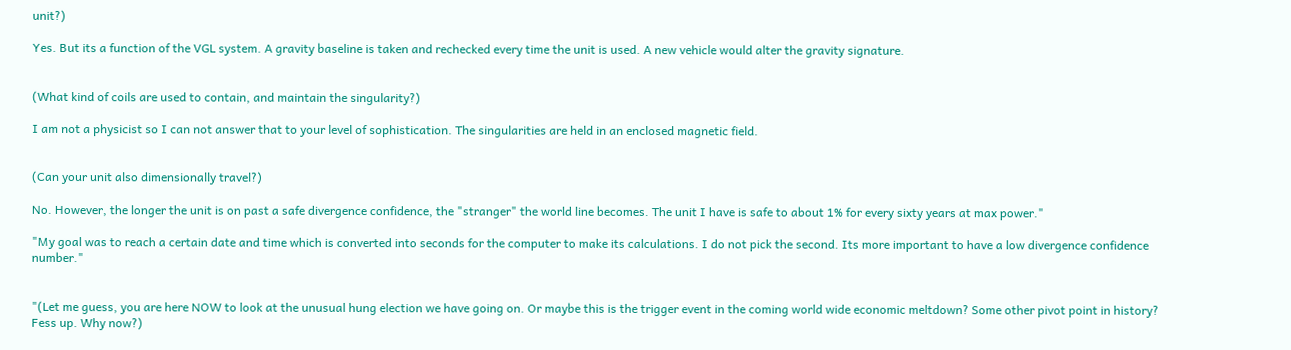unit?)

Yes. But its a function of the VGL system. A gravity baseline is taken and rechecked every time the unit is used. A new vehicle would alter the gravity signature.


(What kind of coils are used to contain, and maintain the singularity?)

I am not a physicist so I can not answer that to your level of sophistication. The singularities are held in an enclosed magnetic field.


(Can your unit also dimensionally travel?)

No. However, the longer the unit is on past a safe divergence confidence, the "stranger" the world line becomes. The unit I have is safe to about 1% for every sixty years at max power."

"My goal was to reach a certain date and time which is converted into seconds for the computer to make its calculations. I do not pick the second. Its more important to have a low divergence confidence number."


"(Let me guess, you are here NOW to look at the unusual hung election we have going on. Or maybe this is the trigger event in the coming world wide economic meltdown? Some other pivot point in history? Fess up. Why now?)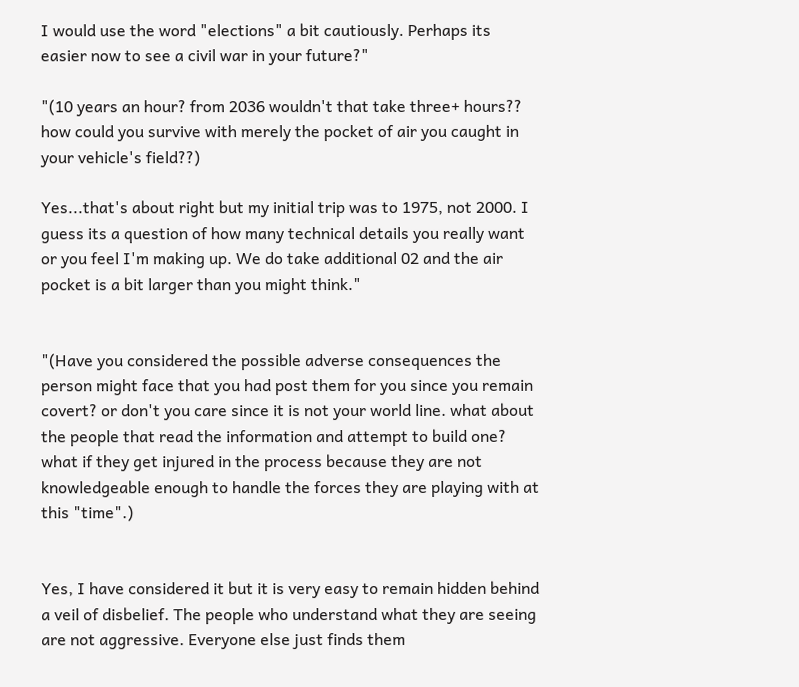I would use the word "elections" a bit cautiously. Perhaps its easier now to see a civil war in your future?"

"(10 years an hour? from 2036 wouldn't that take three+ hours?? how could you survive with merely the pocket of air you caught in your vehicle's field??)

Yes...that's about right but my initial trip was to 1975, not 2000. I guess its a question of how many technical details you really want or you feel I'm making up. We do take additional 02 and the air pocket is a bit larger than you might think."


"(Have you considered the possible adverse consequences the person might face that you had post them for you since you remain covert? or don't you care since it is not your world line. what about the people that read the information and attempt to build one? what if they get injured in the process because they are not knowledgeable enough to handle the forces they are playing with at this "time".)


Yes, I have considered it but it is very easy to remain hidden behind a veil of disbelief. The people who understand what they are seeing are not aggressive. Everyone else just finds them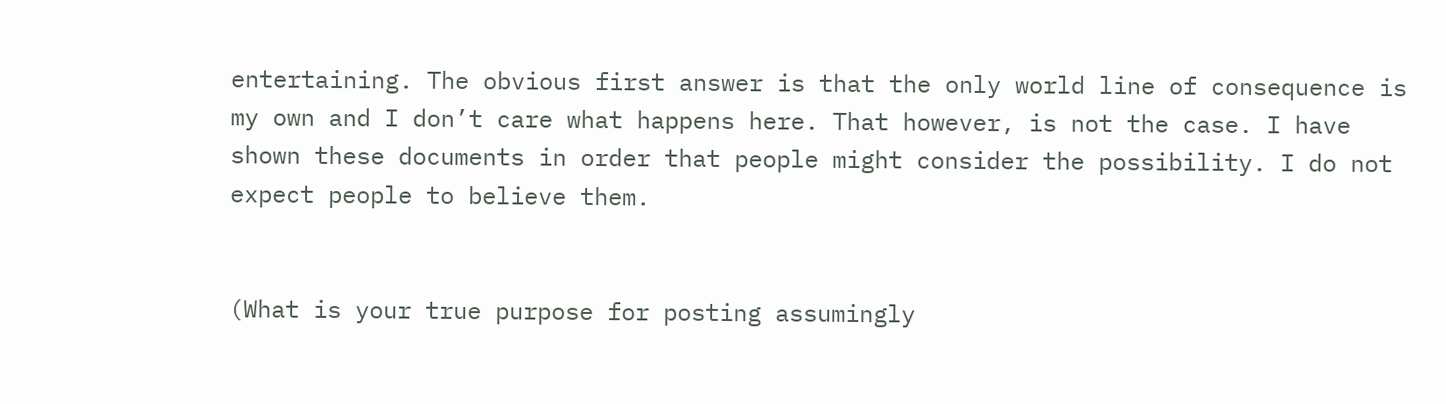entertaining. The obvious first answer is that the only world line of consequence is my own and I don’t care what happens here. That however, is not the case. I have shown these documents in order that people might consider the possibility. I do not expect people to believe them.


(What is your true purpose for posting assumingly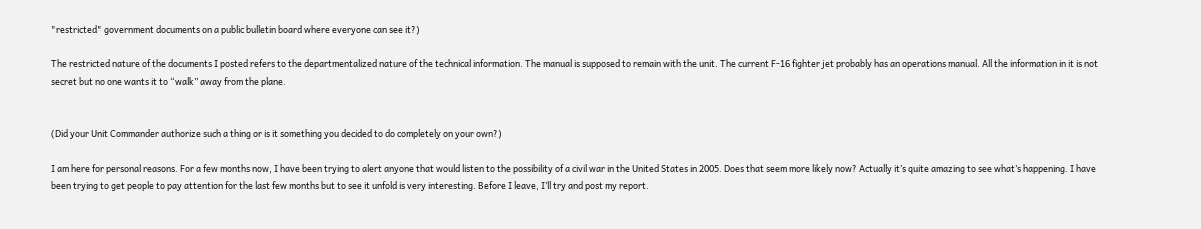"restricted" government documents on a public bulletin board where everyone can see it?)

The restricted nature of the documents I posted refers to the departmentalized nature of the technical information. The manual is supposed to remain with the unit. The current F-16 fighter jet probably has an operations manual. All the information in it is not secret but no one wants it to “walk” away from the plane.


(Did your Unit Commander authorize such a thing or is it something you decided to do completely on your own?)

I am here for personal reasons. For a few months now, I have been trying to alert anyone that would listen to the possibility of a civil war in the United States in 2005. Does that seem more likely now? Actually it’s quite amazing to see what’s happening. I have been trying to get people to pay attention for the last few months but to see it unfold is very interesting. Before I leave, I’ll try and post my report.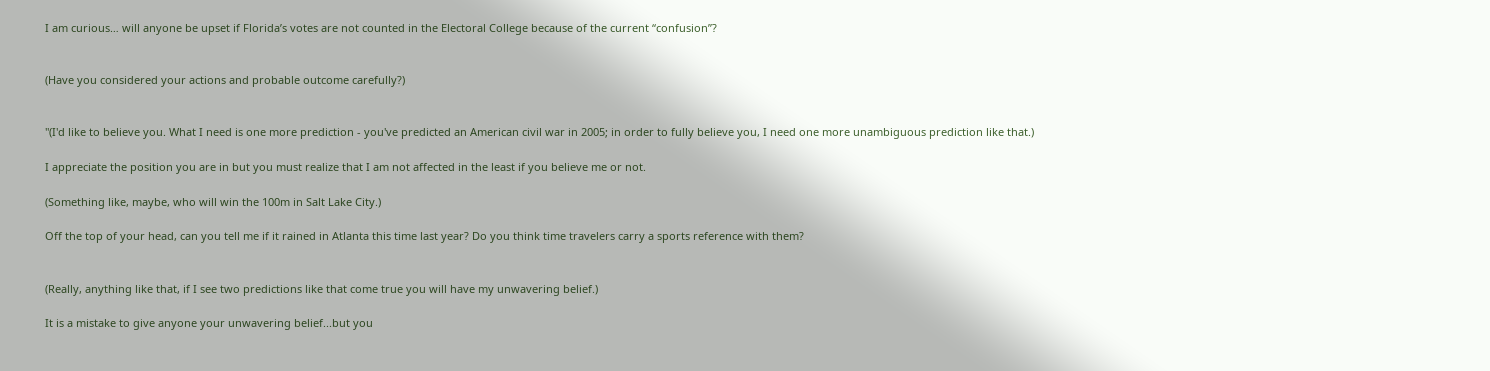I am curious… will anyone be upset if Florida’s votes are not counted in the Electoral College because of the current “confusion”?


(Have you considered your actions and probable outcome carefully?)


"(I'd like to believe you. What I need is one more prediction - you've predicted an American civil war in 2005; in order to fully believe you, I need one more unambiguous prediction like that.)

I appreciate the position you are in but you must realize that I am not affected in the least if you believe me or not.

(Something like, maybe, who will win the 100m in Salt Lake City.)

Off the top of your head, can you tell me if it rained in Atlanta this time last year? Do you think time travelers carry a sports reference with them?


(Really, anything like that, if I see two predictions like that come true you will have my unwavering belief.)

It is a mistake to give anyone your unwavering belief...but you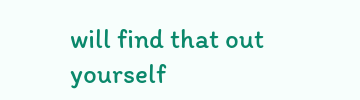will find that out yourself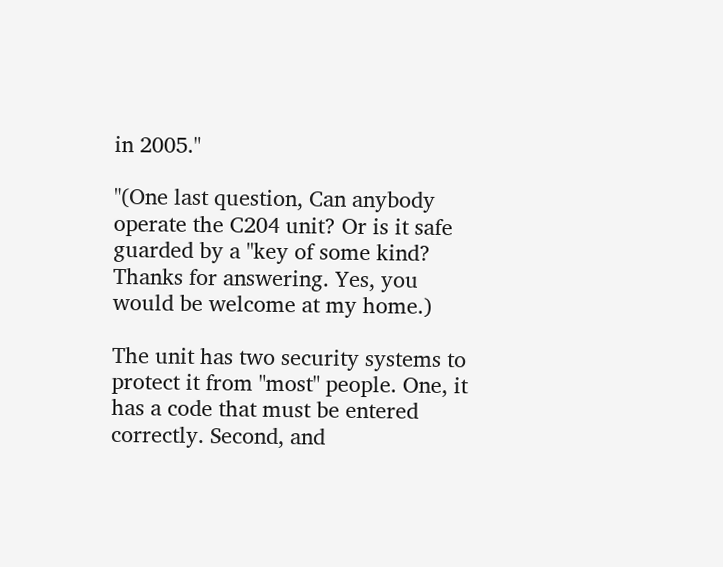in 2005."

"(One last question, Can anybody operate the C204 unit? Or is it safe guarded by a "key of some kind? Thanks for answering. Yes, you would be welcome at my home.)

The unit has two security systems to protect it from "most" people. One, it has a code that must be entered correctly. Second, and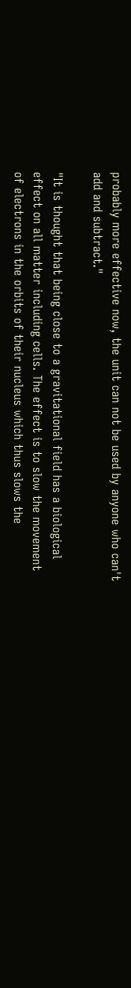probably more effective now, the unit can not be used by anyone who can't add and subtract."

"It is thought that being close to a gravitational field has a biological effect on all matter including cells. The effect is to slow the movement of electrons in the orbits of their nucleus which thus slows the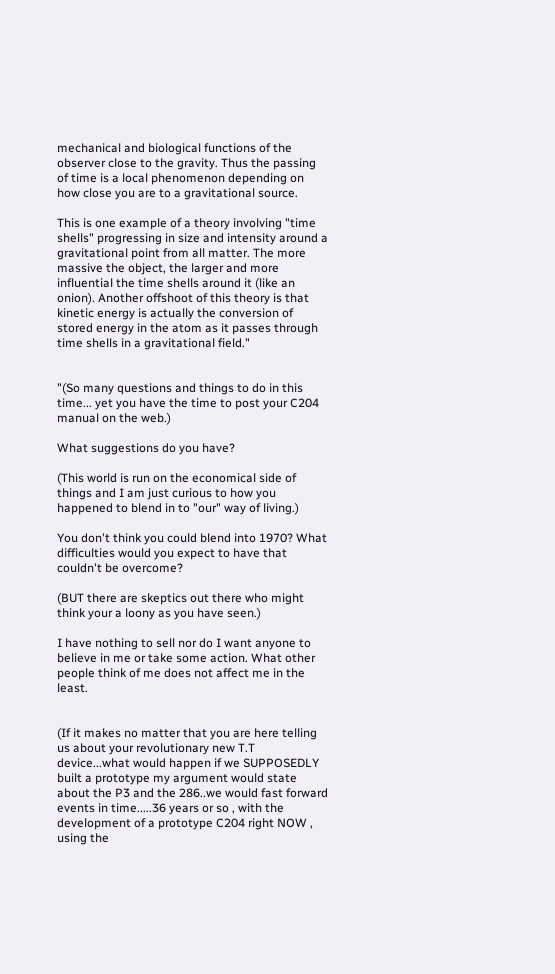mechanical and biological functions of the observer close to the gravity. Thus the passing of time is a local phenomenon depending on how close you are to a gravitational source.

This is one example of a theory involving "time shells" progressing in size and intensity around a gravitational point from all matter. The more massive the object, the larger and more influential the time shells around it (like an onion). Another offshoot of this theory is that kinetic energy is actually the conversion of stored energy in the atom as it passes through time shells in a gravitational field."


"(So many questions and things to do in this time... yet you have the time to post your C204 manual on the web.)

What suggestions do you have?

(This world is run on the economical side of things and I am just curious to how you happened to blend in to "our" way of living.)

You don't think you could blend into 1970? What difficulties would you expect to have that couldn't be overcome?

(BUT there are skeptics out there who might think your a loony as you have seen.)

I have nothing to sell nor do I want anyone to believe in me or take some action. What other people think of me does not affect me in the least.


(If it makes no matter that you are here telling us about your revolutionary new T.T device...what would happen if we SUPPOSEDLY built a prototype my argument would state about the P3 and the 286..we would fast forward events in time.....36 years or so , with the development of a prototype C204 right NOW , using the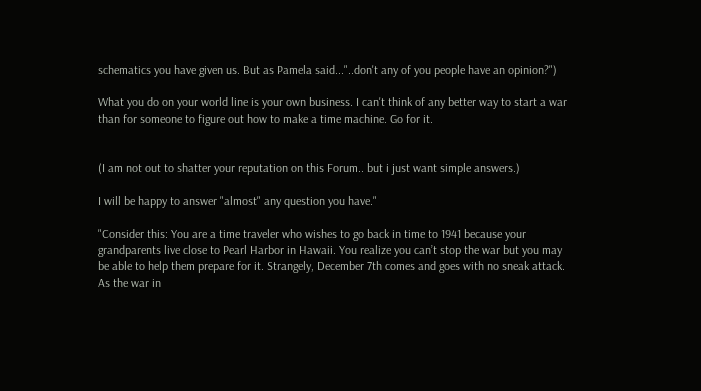schematics you have given us. But as Pamela said..."..don't any of you people have an opinion?")

What you do on your world line is your own business. I can't think of any better way to start a war than for someone to figure out how to make a time machine. Go for it.


(I am not out to shatter your reputation on this Forum.. but i just want simple answers.)

I will be happy to answer "almost" any question you have."

"Consider this: You are a time traveler who wishes to go back in time to 1941 because your grandparents live close to Pearl Harbor in Hawaii. You realize you can’t stop the war but you may be able to help them prepare for it. Strangely, December 7th comes and goes with no sneak attack. As the war in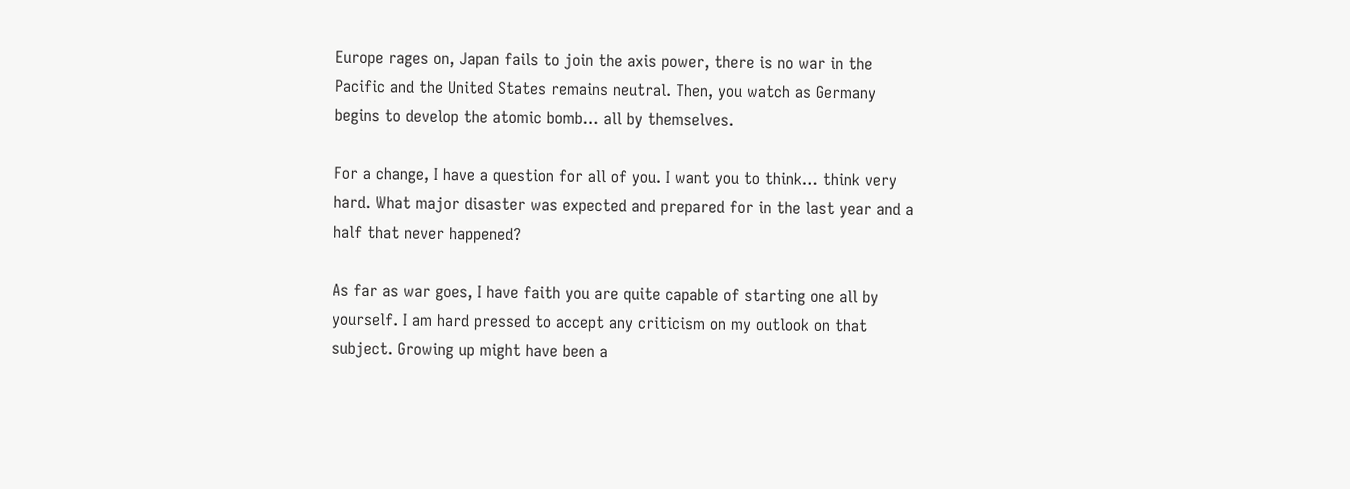Europe rages on, Japan fails to join the axis power, there is no war in the Pacific and the United States remains neutral. Then, you watch as Germany begins to develop the atomic bomb… all by themselves.

For a change, I have a question for all of you. I want you to think… think very hard. What major disaster was expected and prepared for in the last year and a half that never happened?

As far as war goes, I have faith you are quite capable of starting one all by yourself. I am hard pressed to accept any criticism on my outlook on that subject. Growing up might have been a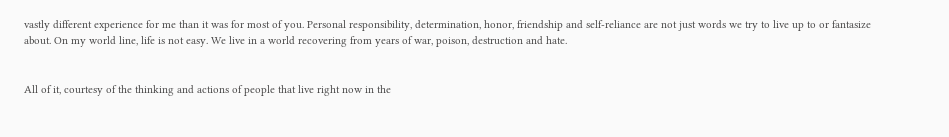vastly different experience for me than it was for most of you. Personal responsibility, determination, honor, friendship and self-reliance are not just words we try to live up to or fantasize about. On my world line, life is not easy. We live in a world recovering from years of war, poison, destruction and hate.


All of it, courtesy of the thinking and actions of people that live right now in the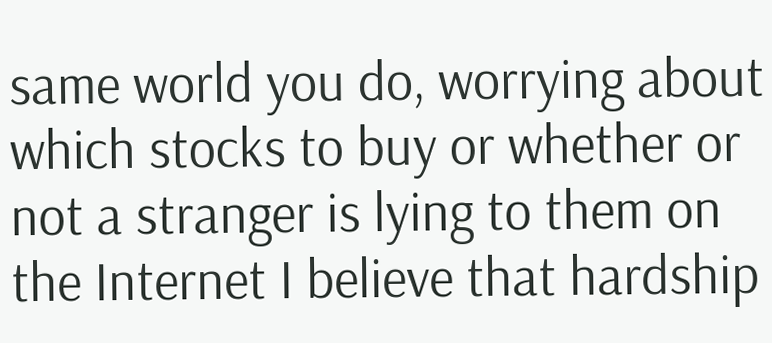same world you do, worrying about which stocks to buy or whether or not a stranger is lying to them on the Internet I believe that hardship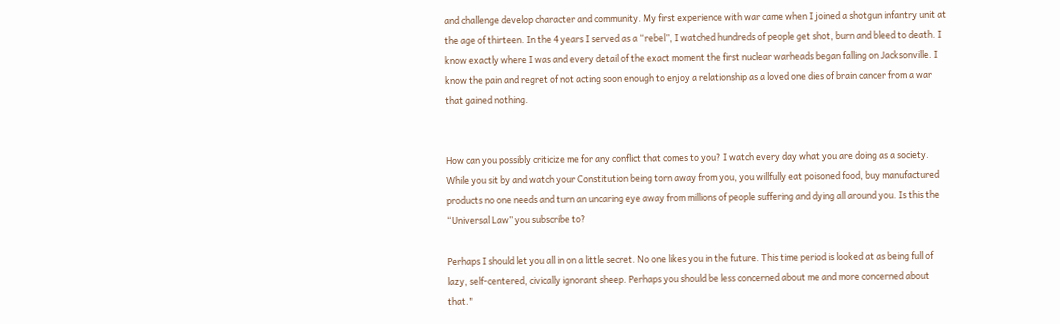and challenge develop character and community. My first experience with war came when I joined a shotgun infantry unit at the age of thirteen. In the 4 years I served as a “rebel”, I watched hundreds of people get shot, burn and bleed to death. I know exactly where I was and every detail of the exact moment the first nuclear warheads began falling on Jacksonville. I know the pain and regret of not acting soon enough to enjoy a relationship as a loved one dies of brain cancer from a war that gained nothing.


How can you possibly criticize me for any conflict that comes to you? I watch every day what you are doing as a society. While you sit by and watch your Constitution being torn away from you, you willfully eat poisoned food, buy manufactured products no one needs and turn an uncaring eye away from millions of people suffering and dying all around you. Is this the “Universal Law” you subscribe to?

Perhaps I should let you all in on a little secret. No one likes you in the future. This time period is looked at as being full of lazy, self-centered, civically ignorant sheep. Perhaps you should be less concerned about me and more concerned about that."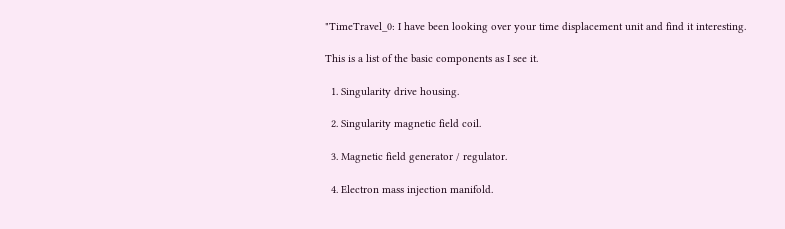"TimeTravel_0: I have been looking over your time displacement unit and find it interesting.

This is a list of the basic components as I see it.

  1. Singularity drive housing.

  2. Singularity magnetic field coil.

  3. Magnetic field generator / regulator.

  4. Electron mass injection manifold.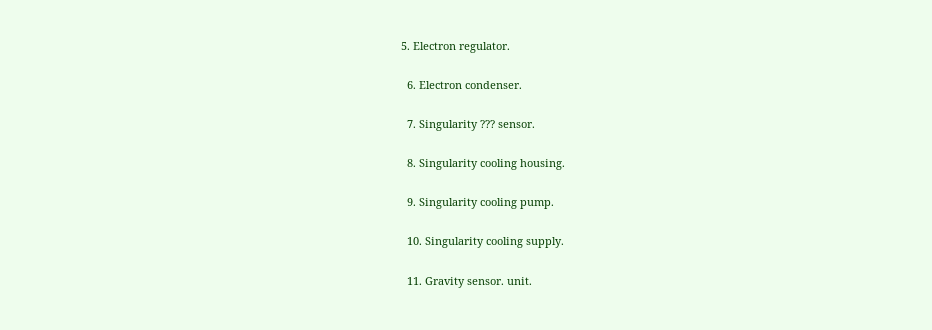5. Electron regulator.

  6. Electron condenser.

  7. Singularity ??? sensor.

  8. Singularity cooling housing.

  9. Singularity cooling pump.

  10. Singularity cooling supply.

  11. Gravity sensor. unit.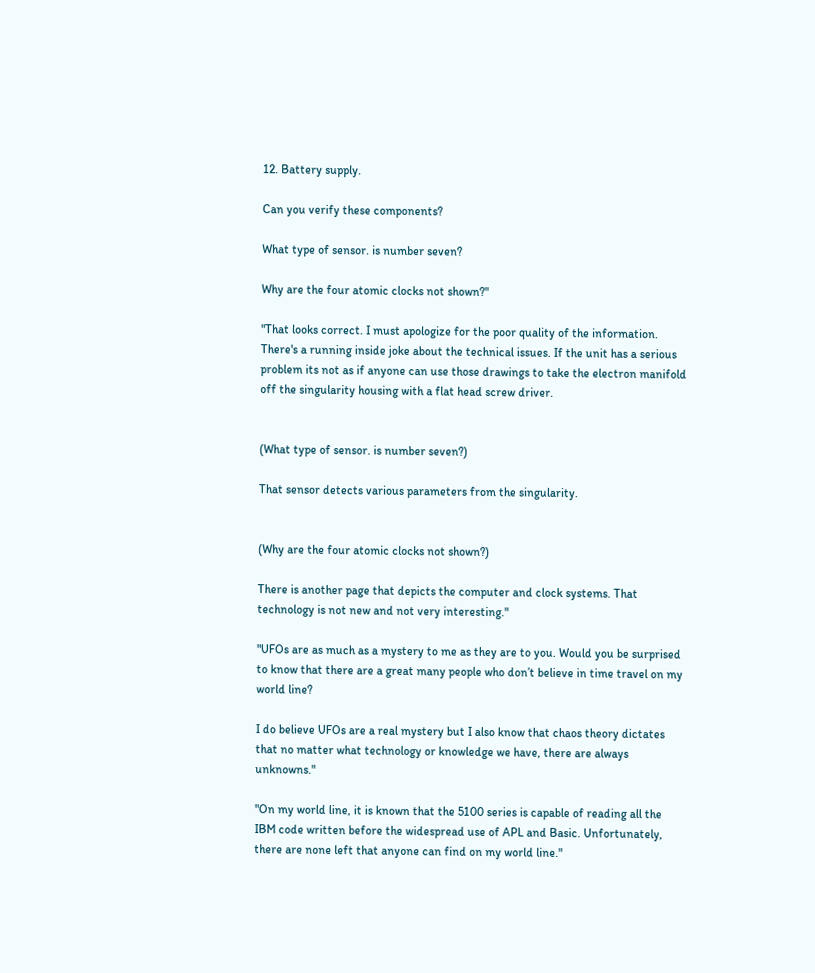12. Battery supply.

Can you verify these components?

What type of sensor. is number seven?

Why are the four atomic clocks not shown?"

"That looks correct. I must apologize for the poor quality of the information. There's a running inside joke about the technical issues. If the unit has a serious problem its not as if anyone can use those drawings to take the electron manifold off the singularity housing with a flat head screw driver.


(What type of sensor. is number seven?)

That sensor detects various parameters from the singularity.


(Why are the four atomic clocks not shown?)

There is another page that depicts the computer and clock systems. That technology is not new and not very interesting."

"UFOs are as much as a mystery to me as they are to you. Would you be surprised to know that there are a great many people who don’t believe in time travel on my world line?

I do believe UFOs are a real mystery but I also know that chaos theory dictates that no matter what technology or knowledge we have, there are always unknowns."

"On my world line, it is known that the 5100 series is capable of reading all the IBM code written before the widespread use of APL and Basic. Unfortunately, there are none left that anyone can find on my world line."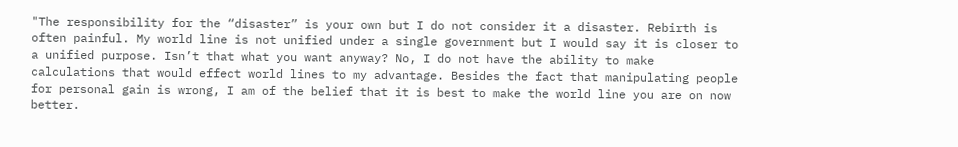"The responsibility for the “disaster” is your own but I do not consider it a disaster. Rebirth is often painful. My world line is not unified under a single government but I would say it is closer to a unified purpose. Isn’t that what you want anyway? No, I do not have the ability to make calculations that would effect world lines to my advantage. Besides the fact that manipulating people for personal gain is wrong, I am of the belief that it is best to make the world line you are on now better.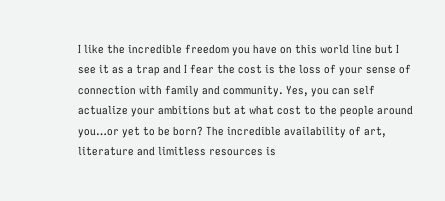I like the incredible freedom you have on this world line but I see it as a trap and I fear the cost is the loss of your sense of connection with family and community. Yes, you can self actualize your ambitions but at what cost to the people around you…or yet to be born? The incredible availability of art, literature and limitless resources is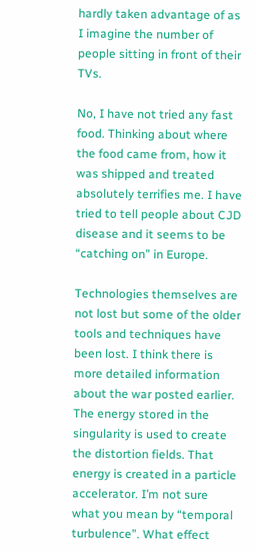hardly taken advantage of as I imagine the number of people sitting in front of their TVs.

No, I have not tried any fast food. Thinking about where the food came from, how it was shipped and treated absolutely terrifies me. I have tried to tell people about CJD disease and it seems to be “catching on” in Europe.

Technologies themselves are not lost but some of the older tools and techniques have been lost. I think there is more detailed information about the war posted earlier. The energy stored in the singularity is used to create the distortion fields. That energy is created in a particle accelerator. I’m not sure what you mean by “temporal turbulence”. What effect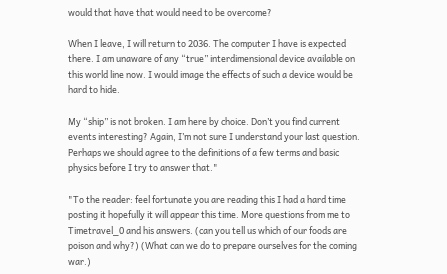would that have that would need to be overcome?

When I leave, I will return to 2036. The computer I have is expected there. I am unaware of any “true” interdimensional device available on this world line now. I would image the effects of such a device would be hard to hide.

My “ship” is not broken. I am here by choice. Don’t you find current events interesting? Again, I’m not sure I understand your last question. Perhaps we should agree to the definitions of a few terms and basic physics before I try to answer that."

"To the reader: feel fortunate you are reading this I had a hard time posting it hopefully it will appear this time. More questions from me to Timetravel_0 and his answers. (can you tell us which of our foods are poison and why?) (What can we do to prepare ourselves for the coming war.)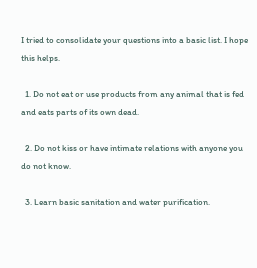I tried to consolidate your questions into a basic list. I hope this helps.

  1. Do not eat or use products from any animal that is fed and eats parts of its own dead.

  2. Do not kiss or have intimate relations with anyone you do not know.

  3. Learn basic sanitation and water purification.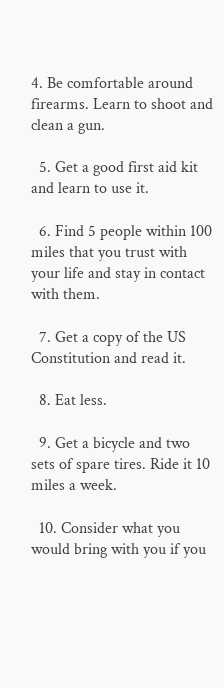4. Be comfortable around firearms. Learn to shoot and clean a gun.

  5. Get a good first aid kit and learn to use it.

  6. Find 5 people within 100 miles that you trust with your life and stay in contact with them.

  7. Get a copy of the US Constitution and read it.

  8. Eat less.

  9. Get a bicycle and two sets of spare tires. Ride it 10 miles a week.

  10. Consider what you would bring with you if you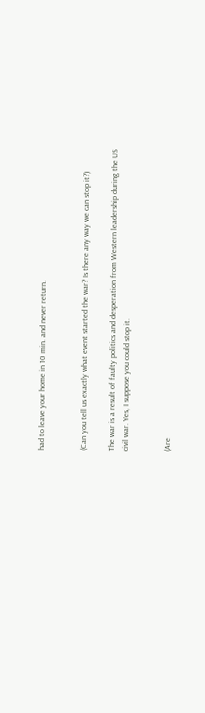had to leave your home in 10 min. and never return.


(Can you tell us exactly what event started the war? Is there any way we can stop it?)

The war is a result of faulty politics and desperation from Western leadership during the US civil war. Yes, I suppose you could stop it.


(Are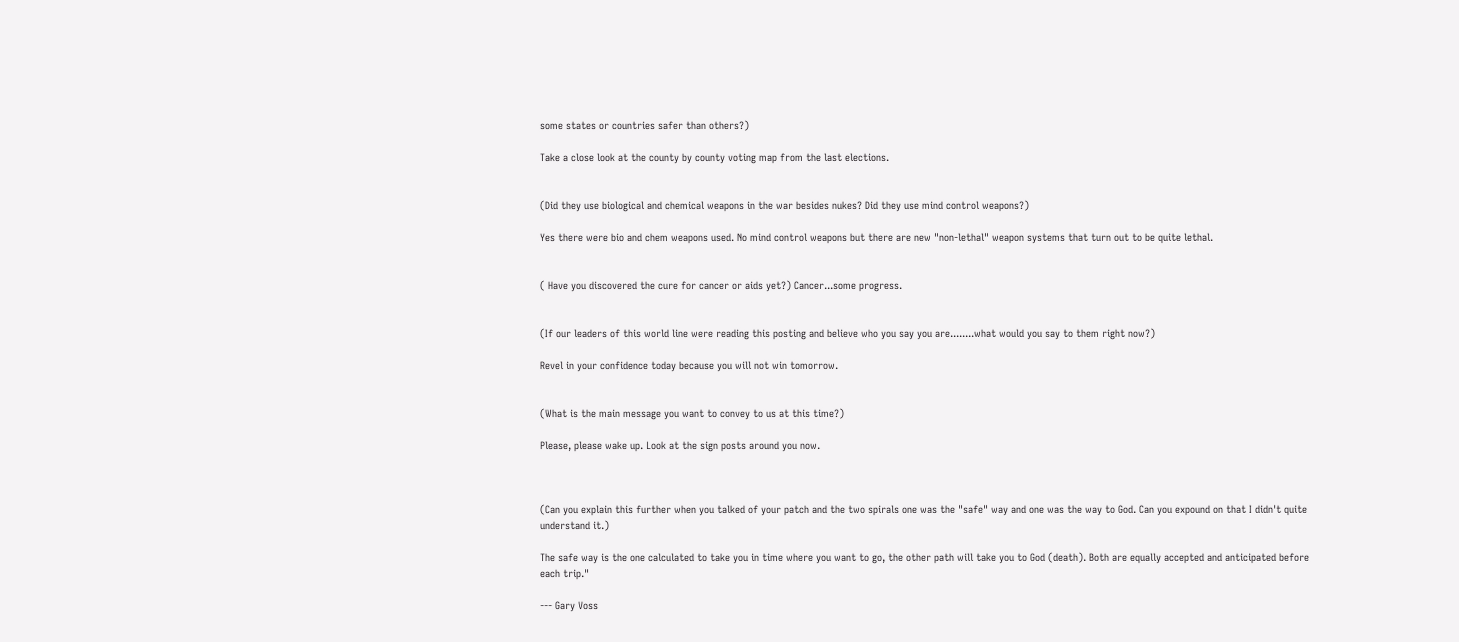some states or countries safer than others?)

Take a close look at the county by county voting map from the last elections.


(Did they use biological and chemical weapons in the war besides nukes? Did they use mind control weapons?)

Yes there were bio and chem weapons used. No mind control weapons but there are new "non-lethal" weapon systems that turn out to be quite lethal.


( Have you discovered the cure for cancer or aids yet?) Cancer...some progress.


(If our leaders of this world line were reading this posting and believe who you say you are........what would you say to them right now?)

Revel in your confidence today because you will not win tomorrow.


(What is the main message you want to convey to us at this time?)

Please, please wake up. Look at the sign posts around you now.



(Can you explain this further when you talked of your patch and the two spirals one was the "safe" way and one was the way to God. Can you expound on that I didn't quite understand it.)

The safe way is the one calculated to take you in time where you want to go, the other path will take you to God (death). Both are equally accepted and anticipated before each trip."

--- Gary Voss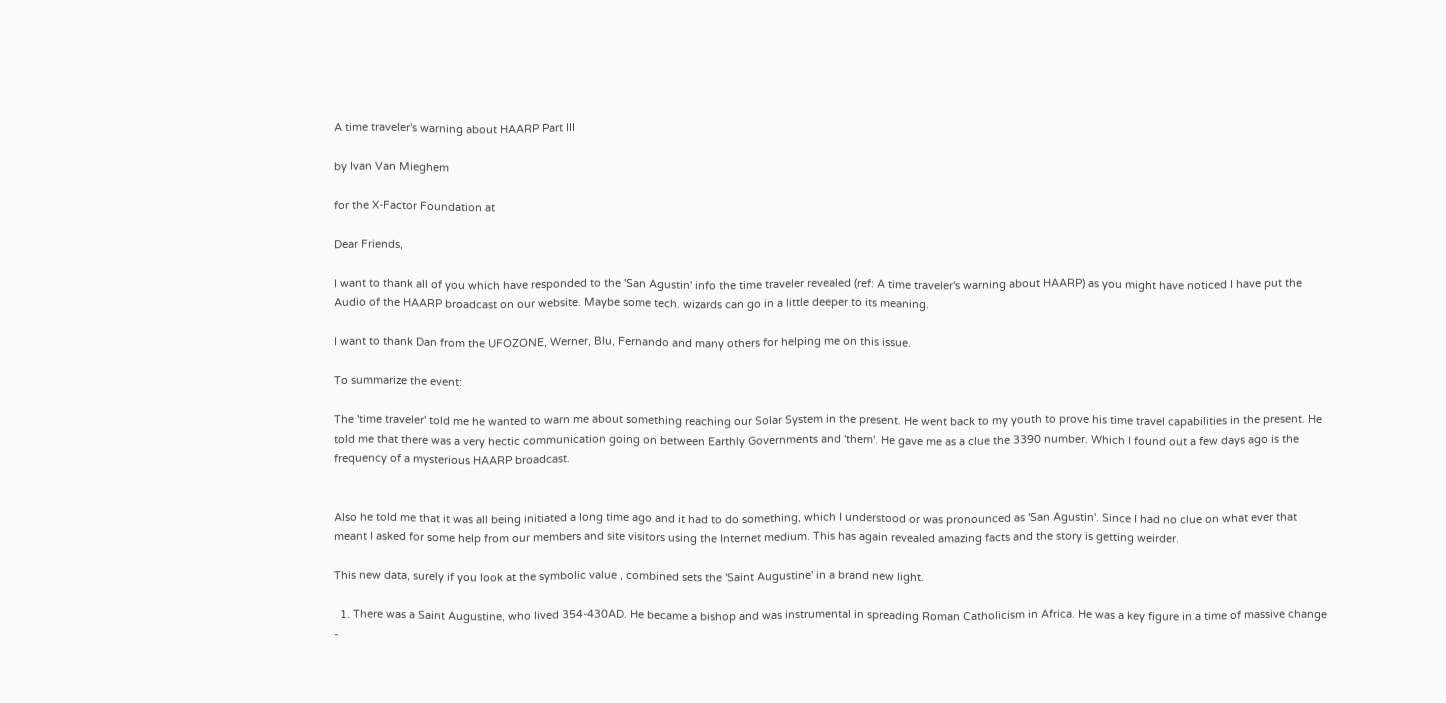A time traveler's warning about HAARP Part III

by Ivan Van Mieghem

for the X-Factor Foundation at

Dear Friends,

I want to thank all of you which have responded to the 'San Agustin' info the time traveler revealed (ref: A time traveler's warning about HAARP) as you might have noticed I have put the Audio of the HAARP broadcast on our website. Maybe some tech. wizards can go in a little deeper to its meaning.

I want to thank Dan from the UFOZONE, Werner, Blu, Fernando and many others for helping me on this issue.

To summarize the event:

The 'time traveler' told me he wanted to warn me about something reaching our Solar System in the present. He went back to my youth to prove his time travel capabilities in the present. He told me that there was a very hectic communication going on between Earthly Governments and 'them'. He gave me as a clue the 3390 number. Which I found out a few days ago is the frequency of a mysterious HAARP broadcast.


Also he told me that it was all being initiated a long time ago and it had to do something, which I understood or was pronounced as 'San Agustin'. Since I had no clue on what ever that meant I asked for some help from our members and site visitors using the Internet medium. This has again revealed amazing facts and the story is getting weirder.

This new data, surely if you look at the symbolic value , combined sets the 'Saint Augustine' in a brand new light.

  1. There was a Saint Augustine, who lived 354-430AD. He became a bishop and was instrumental in spreading Roman Catholicism in Africa. He was a key figure in a time of massive change -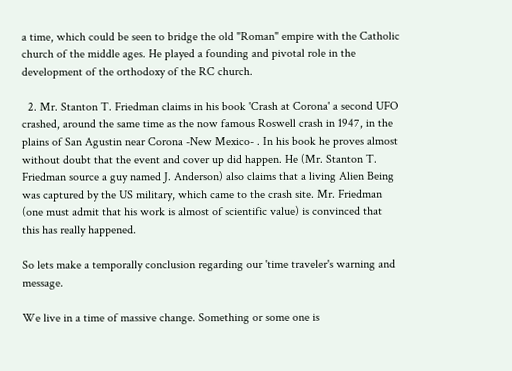a time, which could be seen to bridge the old "Roman" empire with the Catholic church of the middle ages. He played a founding and pivotal role in the development of the orthodoxy of the RC church.

  2. Mr. Stanton T. Friedman claims in his book 'Crash at Corona' a second UFO crashed, around the same time as the now famous Roswell crash in 1947, in the plains of San Agustin near Corona -New Mexico- . In his book he proves almost without doubt that the event and cover up did happen. He (Mr. Stanton T. Friedman source a guy named J. Anderson) also claims that a living Alien Being was captured by the US military, which came to the crash site. Mr. Friedman (one must admit that his work is almost of scientific value) is convinced that this has really happened.

So lets make a temporally conclusion regarding our 'time traveler's warning and message.

We live in a time of massive change. Something or some one is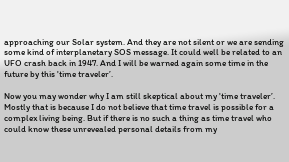approaching our Solar system. And they are not silent or we are sending some kind of interplanetary SOS message. It could well be related to an UFO crash back in 1947. And I will be warned again some time in the future by this 'time traveler’.

Now you may wonder why I am still skeptical about my 'time traveler’. Mostly that is because I do not believe that time travel is possible for a complex living being. But if there is no such a thing as time travel who could know these unrevealed personal details from my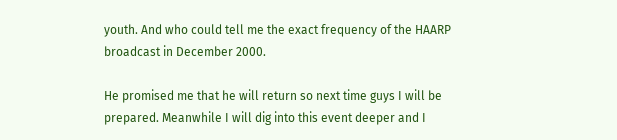youth. And who could tell me the exact frequency of the HAARP broadcast in December 2000.

He promised me that he will return so next time guys I will be prepared. Meanwhile I will dig into this event deeper and I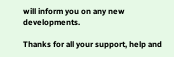will inform you on any new developments.

Thanks for all your support, help and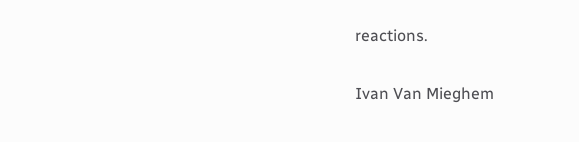reactions.

Ivan Van Mieghem